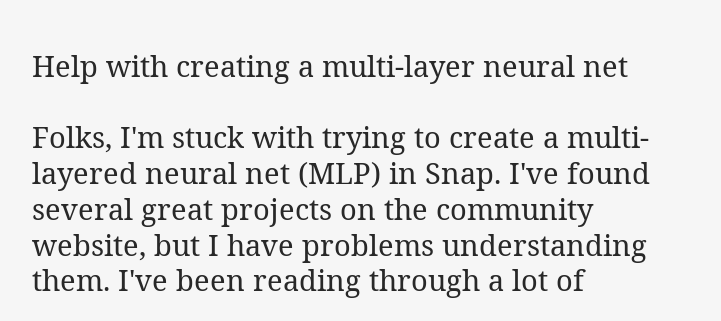Help with creating a multi-layer neural net

Folks, I'm stuck with trying to create a multi-layered neural net (MLP) in Snap. I've found several great projects on the community website, but I have problems understanding them. I've been reading through a lot of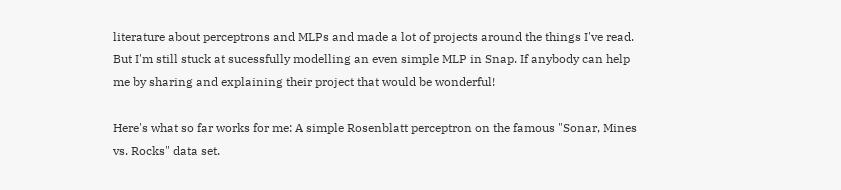literature about perceptrons and MLPs and made a lot of projects around the things I've read. But I'm still stuck at sucessfully modelling an even simple MLP in Snap. If anybody can help me by sharing and explaining their project that would be wonderful!

Here's what so far works for me: A simple Rosenblatt perceptron on the famous "Sonar, Mines vs. Rocks" data set.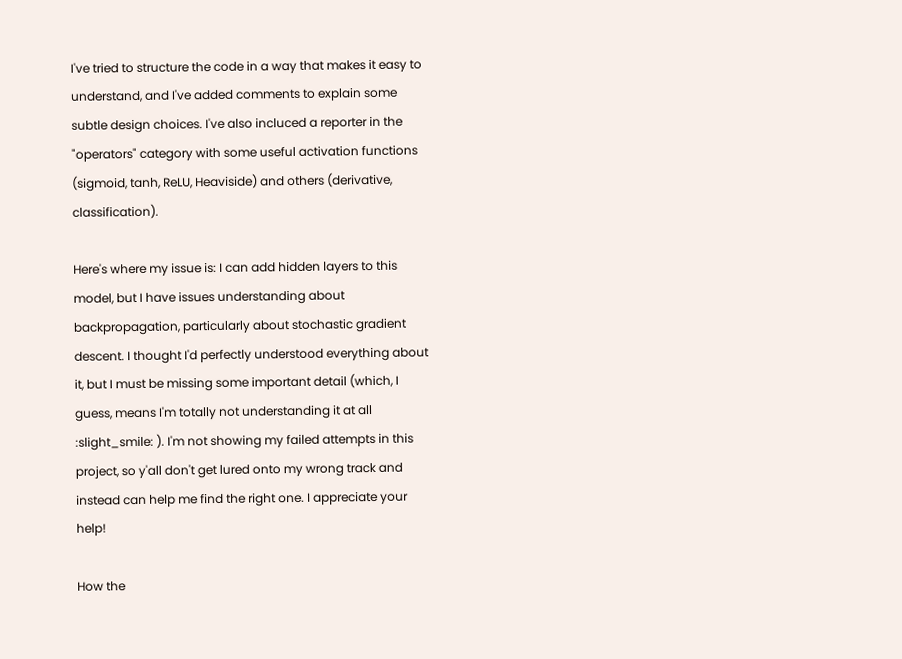I've tried to structure the code in a way that makes it easy to understand, and I've added comments to explain some subtle design choices. I've also incluced a reporter in the "operators" category with some useful activation functions (sigmoid, tanh, ReLU, Heaviside) and others (derivative, classification).

Here's where my issue is: I can add hidden layers to this model, but I have issues understanding about backpropagation, particularly about stochastic gradient descent. I thought I'd perfectly understood everything about it, but I must be missing some important detail (which, I guess, means I'm totally not understanding it at all :slight_smile: ). I'm not showing my failed attempts in this project, so y'all don't get lured onto my wrong track and instead can help me find the right one. I appreciate your help!

How the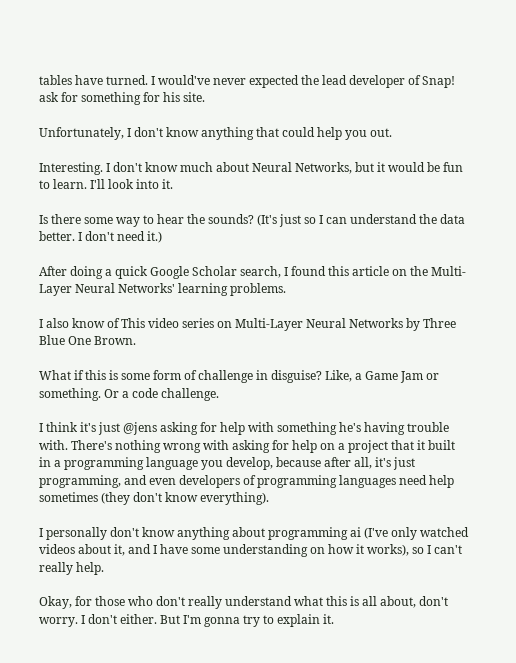tables have turned. I would've never expected the lead developer of Snap! ask for something for his site.

Unfortunately, I don't know anything that could help you out.

Interesting. I don't know much about Neural Networks, but it would be fun to learn. I'll look into it.

Is there some way to hear the sounds? (It's just so I can understand the data better. I don't need it.)

After doing a quick Google Scholar search, I found this article on the Multi-Layer Neural Networks' learning problems.

I also know of This video series on Multi-Layer Neural Networks by Three Blue One Brown.

What if this is some form of challenge in disguise? Like, a Game Jam or something. Or a code challenge.

I think it's just @jens asking for help with something he's having trouble with. There's nothing wrong with asking for help on a project that it built in a programming language you develop, because after all, it's just programming, and even developers of programming languages need help sometimes (they don't know everything).

I personally don't know anything about programming ai (I've only watched videos about it, and I have some understanding on how it works), so I can't really help.

Okay, for those who don't really understand what this is all about, don't worry. I don't either. But I'm gonna try to explain it.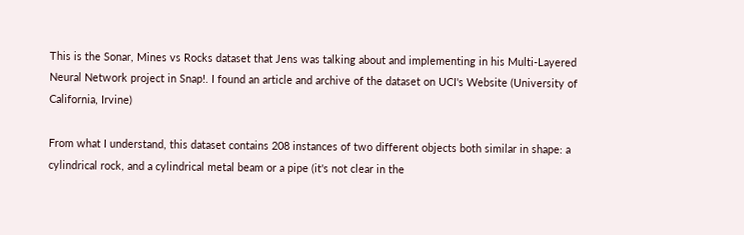This is the Sonar, Mines vs Rocks dataset that Jens was talking about and implementing in his Multi-Layered Neural Network project in Snap!. I found an article and archive of the dataset on UCI's Website (University of California, Irvine)

From what I understand, this dataset contains 208 instances of two different objects both similar in shape: a cylindrical rock, and a cylindrical metal beam or a pipe (it's not clear in the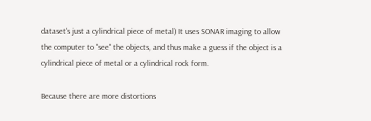dataset's just a cylindrical piece of metal) It uses SONAR imaging to allow the computer to "see" the objects, and thus make a guess if the object is a cylindrical piece of metal or a cylindrical rock form.

Because there are more distortions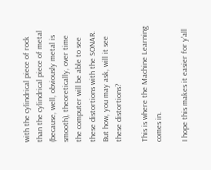with the cylindrical piece of rock than the cylindrical piece of metal (because, well, obviously metal is smooth), theoretically, over time the computer will be able to see these distortions with the SONAR. But how, you may ask, will it see these distortions?

This is where the Machine Learning comes in.

I hope this makes it easier for y'all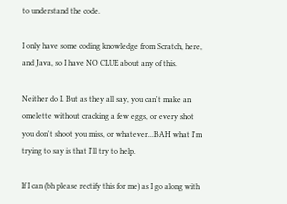to understand the code.

I only have some coding knowledge from Scratch, here, and Java, so I have NO CLUE about any of this.

Neither do I. But as they all say, you can't make an omelette without cracking a few eggs, or every shot you don't shoot you miss, or whatever...BAH what I'm trying to say is that I'll try to help.

If I can (bh please rectify this for me) as I go along with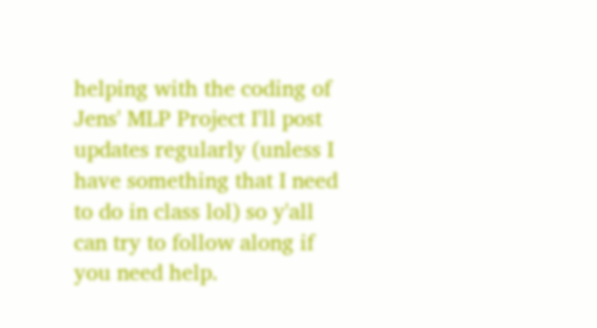helping with the coding of Jens' MLP Project I'll post updates regularly (unless I have something that I need to do in class lol) so y'all can try to follow along if you need help.